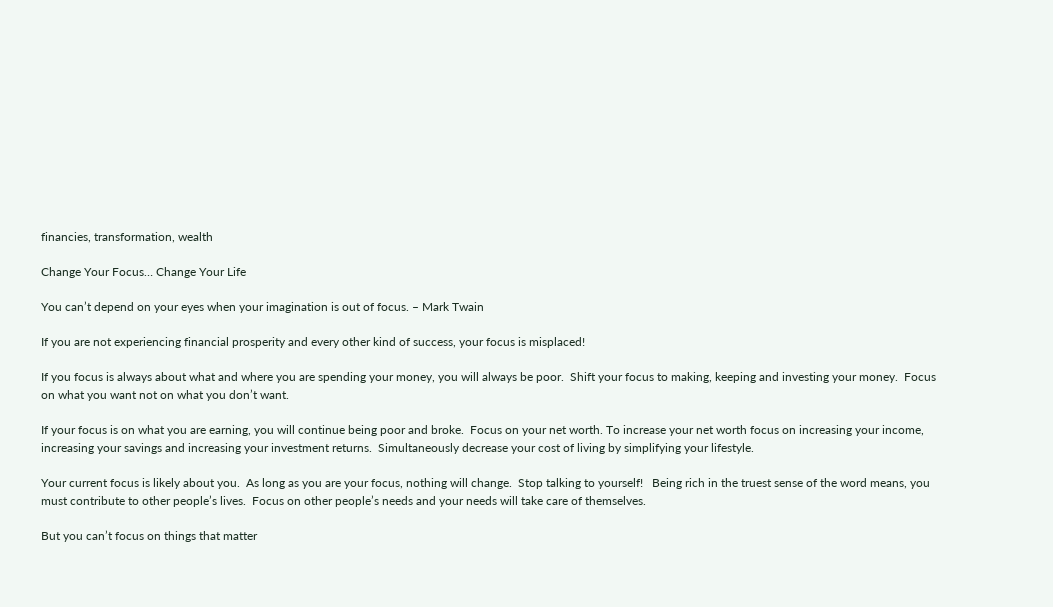financies, transformation, wealth

Change Your Focus… Change Your Life

You can’t depend on your eyes when your imagination is out of focus. – Mark Twain

If you are not experiencing financial prosperity and every other kind of success, your focus is misplaced!

If you focus is always about what and where you are spending your money, you will always be poor.  Shift your focus to making, keeping and investing your money.  Focus on what you want not on what you don’t want.

If your focus is on what you are earning, you will continue being poor and broke.  Focus on your net worth. To increase your net worth focus on increasing your income, increasing your savings and increasing your investment returns.  Simultaneously decrease your cost of living by simplifying your lifestyle.

Your current focus is likely about you.  As long as you are your focus, nothing will change.  Stop talking to yourself!   Being rich in the truest sense of the word means, you must contribute to other people’s lives.  Focus on other people’s needs and your needs will take care of themselves.

But you can’t focus on things that matter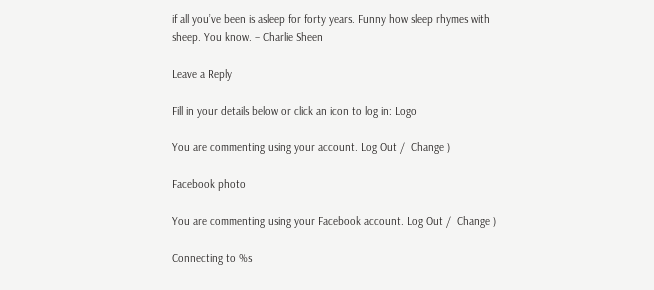if all you’ve been is asleep for forty years. Funny how sleep rhymes with sheep. You know. – Charlie Sheen

Leave a Reply

Fill in your details below or click an icon to log in: Logo

You are commenting using your account. Log Out /  Change )

Facebook photo

You are commenting using your Facebook account. Log Out /  Change )

Connecting to %s